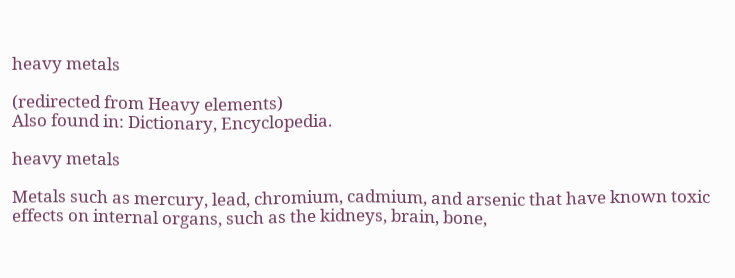heavy metals

(redirected from Heavy elements)
Also found in: Dictionary, Encyclopedia.

heavy metals

Metals such as mercury, lead, chromium, cadmium, and arsenic that have known toxic effects on internal organs, such as the kidneys, brain, bone,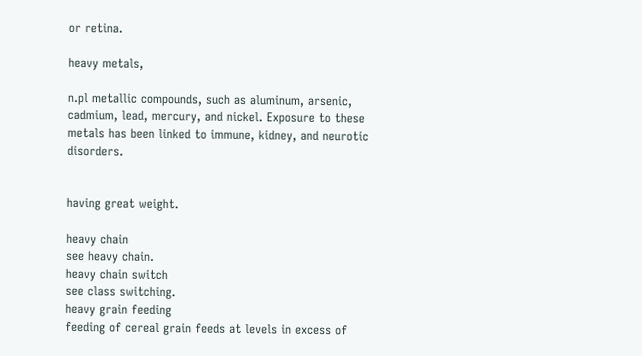or retina.

heavy metals,

n.pl metallic compounds, such as aluminum, arsenic, cadmium, lead, mercury, and nickel. Exposure to these metals has been linked to immune, kidney, and neurotic disorders.


having great weight.

heavy chain
see heavy chain.
heavy chain switch
see class switching.
heavy grain feeding
feeding of cereal grain feeds at levels in excess of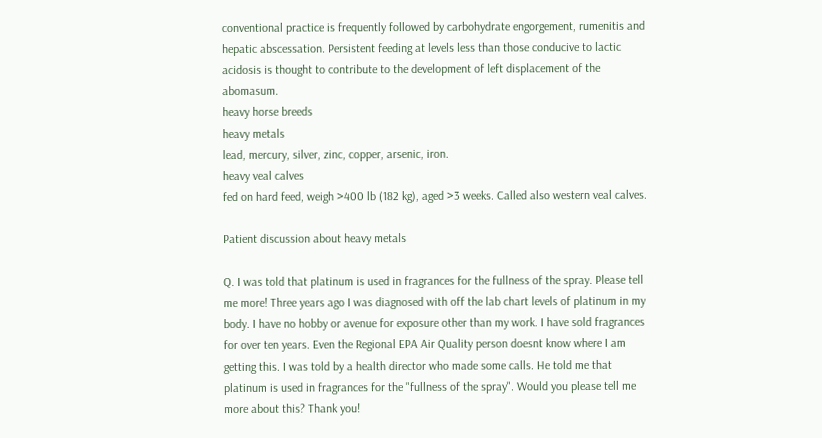conventional practice is frequently followed by carbohydrate engorgement, rumenitis and hepatic abscessation. Persistent feeding at levels less than those conducive to lactic acidosis is thought to contribute to the development of left displacement of the abomasum.
heavy horse breeds
heavy metals
lead, mercury, silver, zinc, copper, arsenic, iron.
heavy veal calves
fed on hard feed, weigh >400 lb (182 kg), aged >3 weeks. Called also western veal calves.

Patient discussion about heavy metals

Q. I was told that platinum is used in fragrances for the fullness of the spray. Please tell me more! Three years ago I was diagnosed with off the lab chart levels of platinum in my body. I have no hobby or avenue for exposure other than my work. I have sold fragrances for over ten years. Even the Regional EPA Air Quality person doesnt know where I am getting this. I was told by a health director who made some calls. He told me that platinum is used in fragrances for the "fullness of the spray". Would you please tell me more about this? Thank you!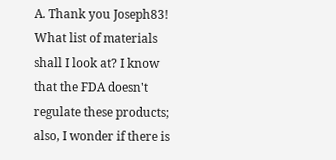A. Thank you Joseph83! What list of materials shall I look at? I know that the FDA doesn't regulate these products; also, I wonder if there is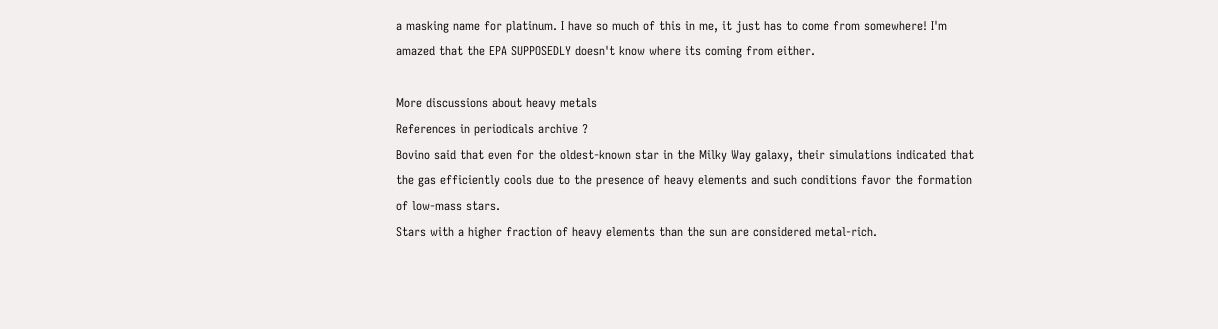a masking name for platinum. I have so much of this in me, it just has to come from somewhere! I'm amazed that the EPA SUPPOSEDLY doesn't know where its coming from either.

More discussions about heavy metals
References in periodicals archive ?
Bovino said that even for the oldest-known star in the Milky Way galaxy, their simulations indicated that the gas efficiently cools due to the presence of heavy elements and such conditions favor the formation of low-mass stars.
Stars with a higher fraction of heavy elements than the sun are considered metal-rich.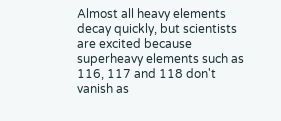Almost all heavy elements decay quickly, but scientists are excited because superheavy elements such as 116, 117 and 118 don't vanish as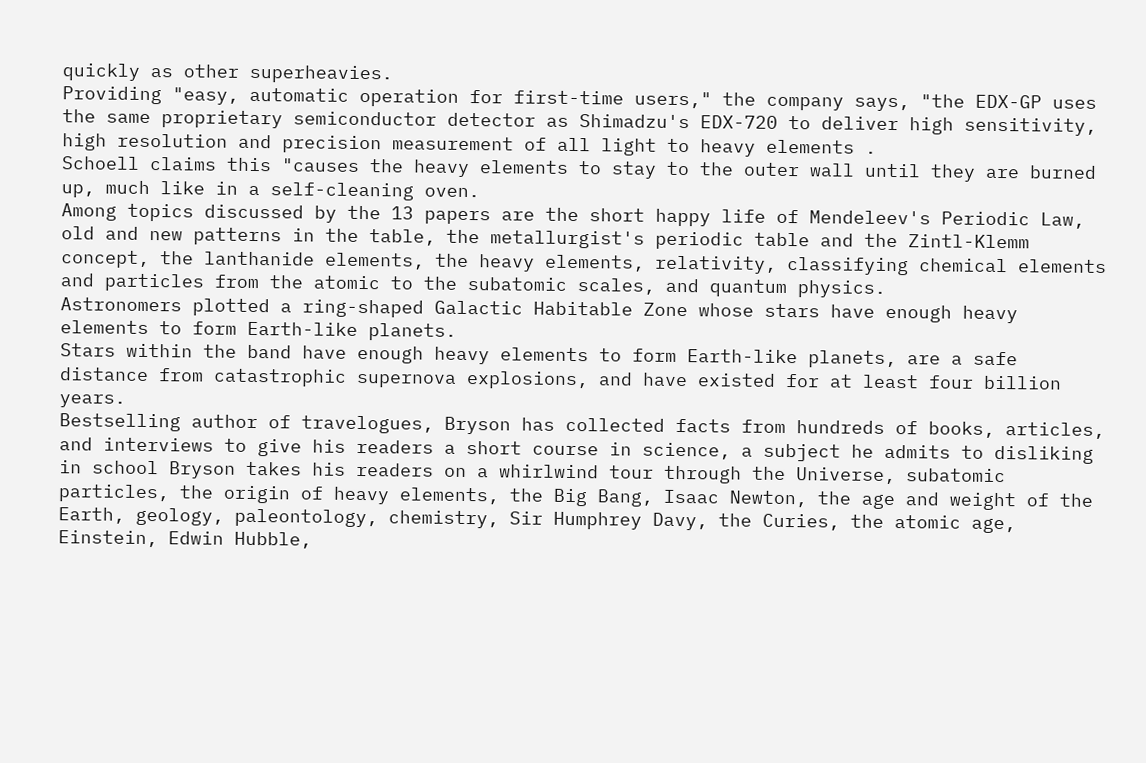quickly as other superheavies.
Providing "easy, automatic operation for first-time users," the company says, "the EDX-GP uses the same proprietary semiconductor detector as Shimadzu's EDX-720 to deliver high sensitivity, high resolution and precision measurement of all light to heavy elements .
Schoell claims this "causes the heavy elements to stay to the outer wall until they are burned up, much like in a self-cleaning oven.
Among topics discussed by the 13 papers are the short happy life of Mendeleev's Periodic Law, old and new patterns in the table, the metallurgist's periodic table and the Zintl-Klemm concept, the lanthanide elements, the heavy elements, relativity, classifying chemical elements and particles from the atomic to the subatomic scales, and quantum physics.
Astronomers plotted a ring-shaped Galactic Habitable Zone whose stars have enough heavy elements to form Earth-like planets.
Stars within the band have enough heavy elements to form Earth-like planets, are a safe distance from catastrophic supernova explosions, and have existed for at least four billion years.
Bestselling author of travelogues, Bryson has collected facts from hundreds of books, articles, and interviews to give his readers a short course in science, a subject he admits to disliking in school Bryson takes his readers on a whirlwind tour through the Universe, subatomic particles, the origin of heavy elements, the Big Bang, Isaac Newton, the age and weight of the Earth, geology, paleontology, chemistry, Sir Humphrey Davy, the Curies, the atomic age, Einstein, Edwin Hubble,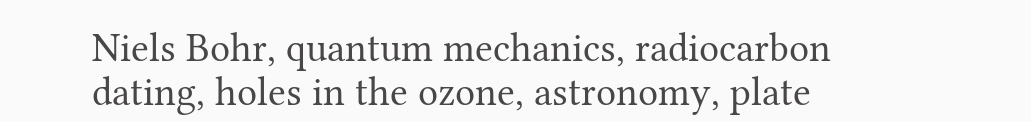Niels Bohr, quantum mechanics, radiocarbon dating, holes in the ozone, astronomy, plate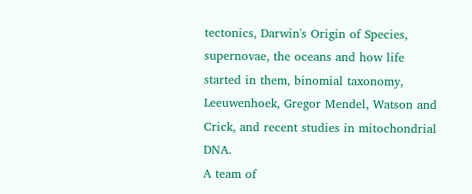tectonics, Darwin's Origin of Species, supernovae, the oceans and how life started in them, binomial taxonomy, Leeuwenhoek, Gregor Mendel, Watson and Crick, and recent studies in mitochondrial DNA.
A team of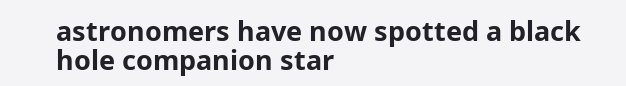astronomers have now spotted a black hole companion star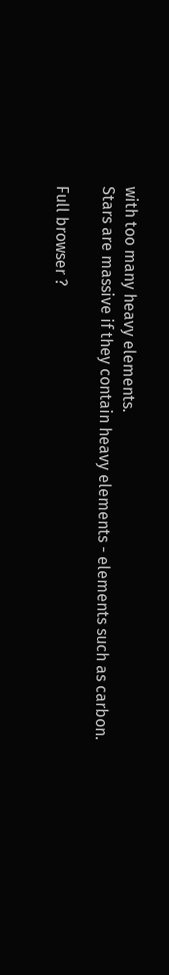with too many heavy elements.
Stars are massive if they contain heavy elements - elements such as carbon.

Full browser ?